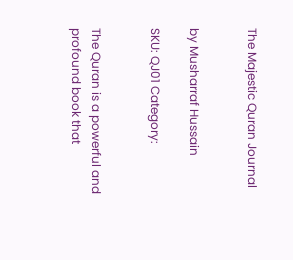The Majestic Quran Journal


by Musharraf Hussain

SKU: QJ01 Category:


The Quran is a powerful and profound book that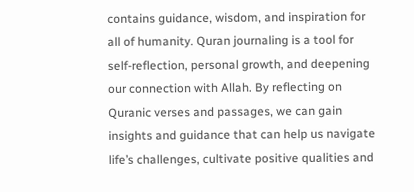contains guidance, wisdom, and inspiration for all of humanity. Quran journaling is a tool for self-reflection, personal growth, and deepening our connection with Allah. By reflecting on Quranic verses and passages, we can gain insights and guidance that can help us navigate life’s challenges, cultivate positive qualities and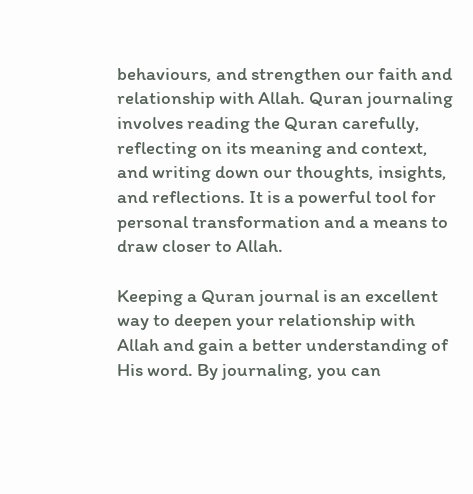behaviours, and strengthen our faith and relationship with Allah. Quran journaling involves reading the Quran carefully, reflecting on its meaning and context, and writing down our thoughts, insights, and reflections. It is a powerful tool for personal transformation and a means to draw closer to Allah.

Keeping a Quran journal is an excellent way to deepen your relationship with Allah and gain a better understanding of His word. By journaling, you can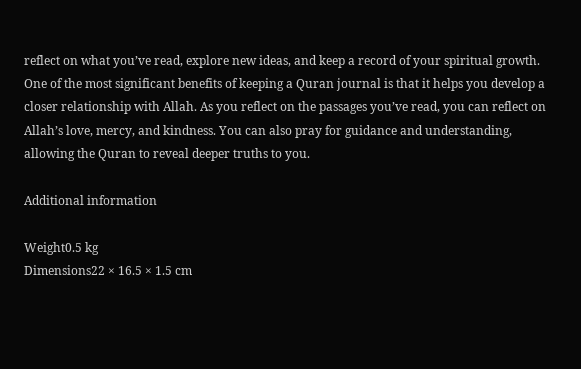reflect on what you’ve read, explore new ideas, and keep a record of your spiritual growth. One of the most significant benefits of keeping a Quran journal is that it helps you develop a closer relationship with Allah. As you reflect on the passages you’ve read, you can reflect on Allah’s love, mercy, and kindness. You can also pray for guidance and understanding, allowing the Quran to reveal deeper truths to you.

Additional information

Weight0.5 kg
Dimensions22 × 16.5 × 1.5 cm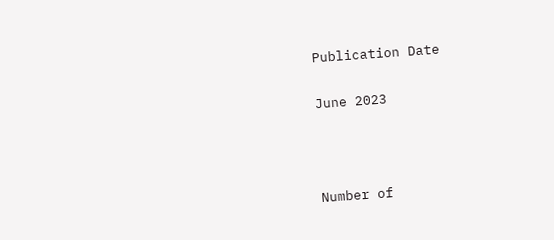Publication Date

June 2023



Number of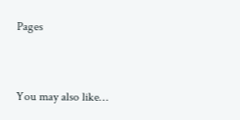Pages


You may also like…